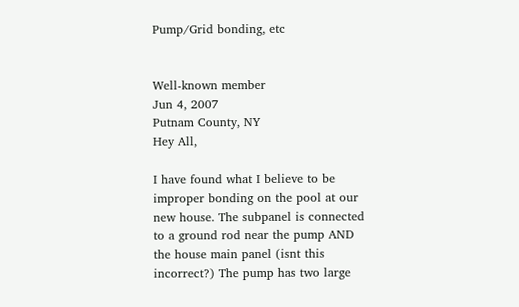Pump/Grid bonding, etc


Well-known member
Jun 4, 2007
Putnam County, NY
Hey All,

I have found what I believe to be improper bonding on the pool at our new house. The subpanel is connected to a ground rod near the pump AND the house main panel (isnt this incorrect?) The pump has two large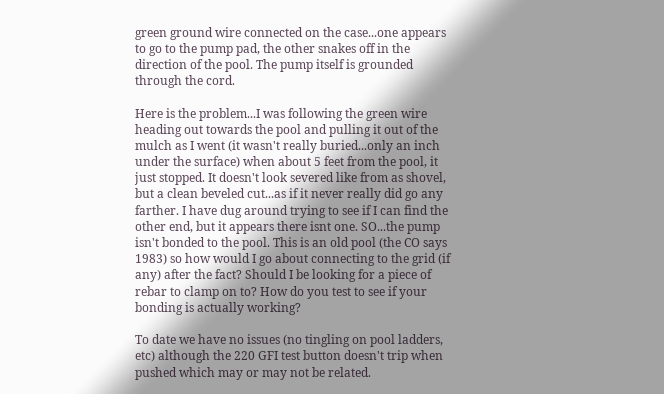green ground wire connected on the case...one appears to go to the pump pad, the other snakes off in the direction of the pool. The pump itself is grounded through the cord.

Here is the problem...I was following the green wire heading out towards the pool and pulling it out of the mulch as I went (it wasn't really buried...only an inch under the surface) when about 5 feet from the pool, it just stopped. It doesn't look severed like from as shovel, but a clean beveled cut...as if it never really did go any farther. I have dug around trying to see if I can find the other end, but it appears there isnt one. SO...the pump isn't bonded to the pool. This is an old pool (the CO says 1983) so how would I go about connecting to the grid (if any) after the fact? Should I be looking for a piece of rebar to clamp on to? How do you test to see if your bonding is actually working?

To date we have no issues (no tingling on pool ladders, etc) although the 220 GFI test button doesn't trip when pushed which may or may not be related.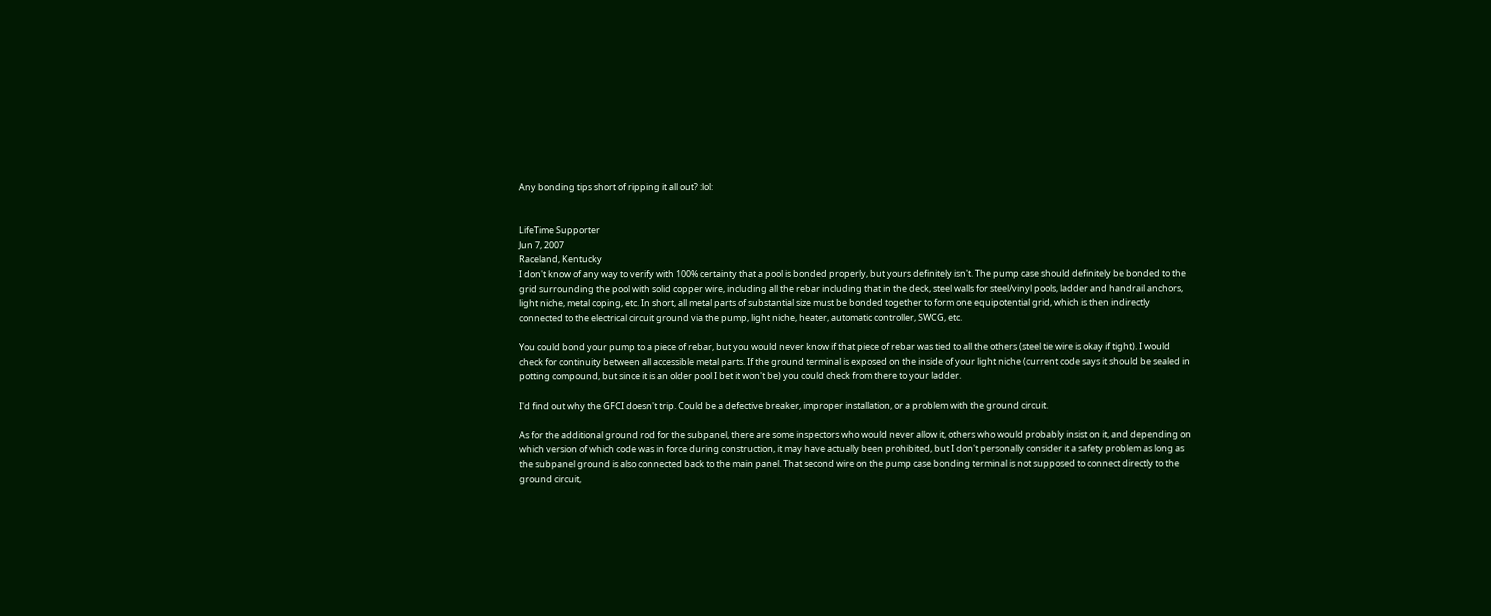Any bonding tips short of ripping it all out? :lol:


LifeTime Supporter
Jun 7, 2007
Raceland, Kentucky
I don't know of any way to verify with 100% certainty that a pool is bonded properly, but yours definitely isn't. The pump case should definitely be bonded to the grid surrounding the pool with solid copper wire, including all the rebar including that in the deck, steel walls for steel/vinyl pools, ladder and handrail anchors, light niche, metal coping, etc. In short, all metal parts of substantial size must be bonded together to form one equipotential grid, which is then indirectly connected to the electrical circuit ground via the pump, light niche, heater, automatic controller, SWCG, etc.

You could bond your pump to a piece of rebar, but you would never know if that piece of rebar was tied to all the others (steel tie wire is okay if tight). I would check for continuity between all accessible metal parts. If the ground terminal is exposed on the inside of your light niche (current code says it should be sealed in potting compound, but since it is an older pool I bet it won't be) you could check from there to your ladder.

I'd find out why the GFCI doesn't trip. Could be a defective breaker, improper installation, or a problem with the ground circuit.

As for the additional ground rod for the subpanel, there are some inspectors who would never allow it, others who would probably insist on it, and depending on which version of which code was in force during construction, it may have actually been prohibited, but I don't personally consider it a safety problem as long as the subpanel ground is also connected back to the main panel. That second wire on the pump case bonding terminal is not supposed to connect directly to the ground circuit,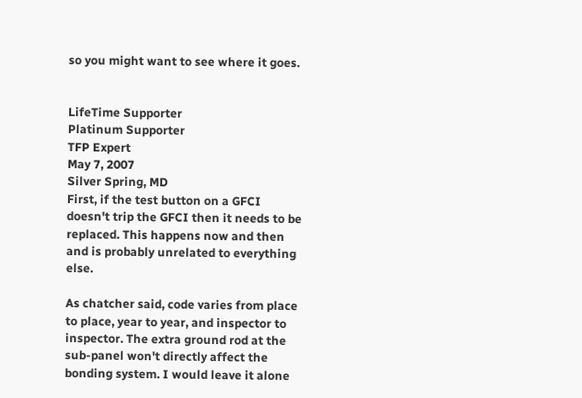so you might want to see where it goes.


LifeTime Supporter
Platinum Supporter
TFP Expert
May 7, 2007
Silver Spring, MD
First, if the test button on a GFCI doesn't trip the GFCI then it needs to be replaced. This happens now and then and is probably unrelated to everything else.

As chatcher said, code varies from place to place, year to year, and inspector to inspector. The extra ground rod at the sub-panel won't directly affect the bonding system. I would leave it alone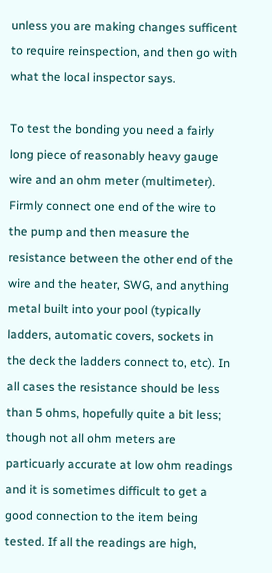unless you are making changes sufficent to require reinspection, and then go with what the local inspector says.

To test the bonding you need a fairly long piece of reasonably heavy gauge wire and an ohm meter (multimeter). Firmly connect one end of the wire to the pump and then measure the resistance between the other end of the wire and the heater, SWG, and anything metal built into your pool (typically ladders, automatic covers, sockets in the deck the ladders connect to, etc). In all cases the resistance should be less than 5 ohms, hopefully quite a bit less; though not all ohm meters are particuarly accurate at low ohm readings and it is sometimes difficult to get a good connection to the item being tested. If all the readings are high,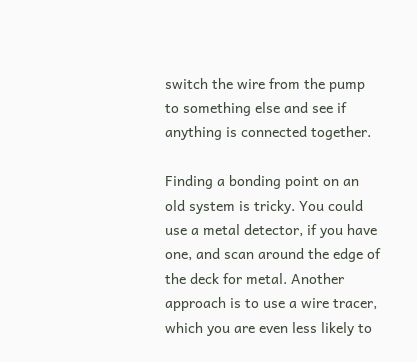switch the wire from the pump to something else and see if anything is connected together.

Finding a bonding point on an old system is tricky. You could use a metal detector, if you have one, and scan around the edge of the deck for metal. Another approach is to use a wire tracer, which you are even less likely to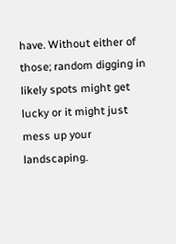have. Without either of those; random digging in likely spots might get lucky or it might just mess up your landscaping.